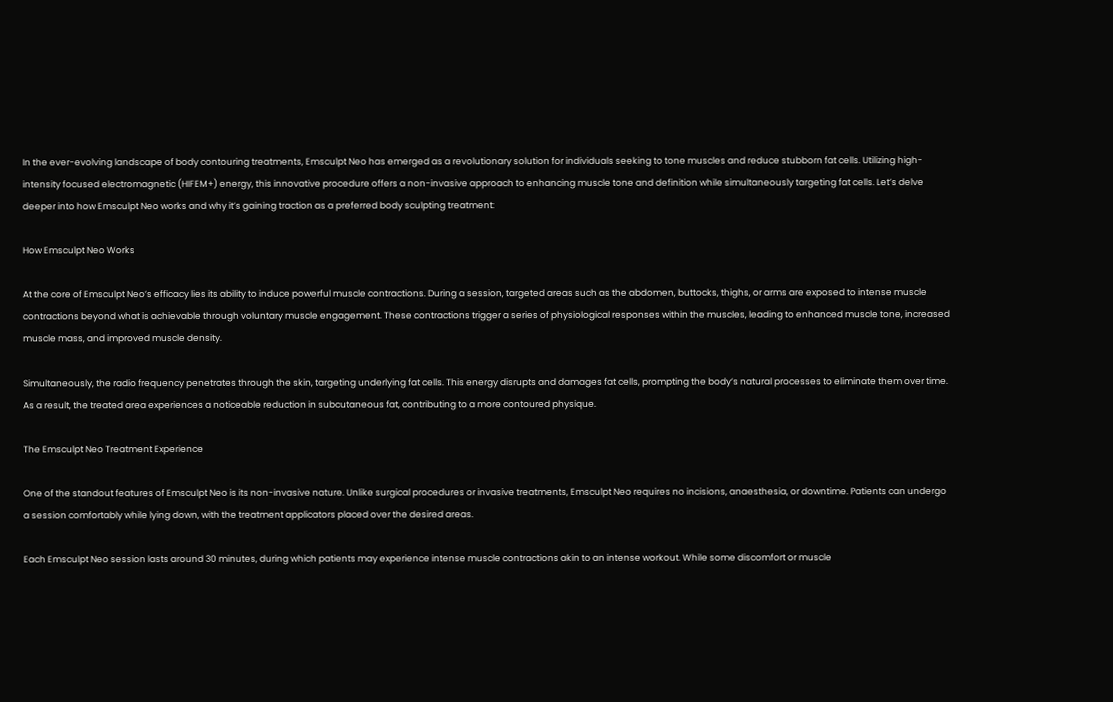In the ever-evolving landscape of body contouring treatments, Emsculpt Neo has emerged as a revolutionary solution for individuals seeking to tone muscles and reduce stubborn fat cells. Utilizing high-intensity focused electromagnetic (HIFEM+) energy, this innovative procedure offers a non-invasive approach to enhancing muscle tone and definition while simultaneously targeting fat cells. Let’s delve deeper into how Emsculpt Neo works and why it’s gaining traction as a preferred body sculpting treatment:

How Emsculpt Neo Works

At the core of Emsculpt Neo’s efficacy lies its ability to induce powerful muscle contractions. During a session, targeted areas such as the abdomen, buttocks, thighs, or arms are exposed to intense muscle contractions beyond what is achievable through voluntary muscle engagement. These contractions trigger a series of physiological responses within the muscles, leading to enhanced muscle tone, increased muscle mass, and improved muscle density.

Simultaneously, the radio frequency penetrates through the skin, targeting underlying fat cells. This energy disrupts and damages fat cells, prompting the body’s natural processes to eliminate them over time. As a result, the treated area experiences a noticeable reduction in subcutaneous fat, contributing to a more contoured physique.

The Emsculpt Neo Treatment Experience

One of the standout features of Emsculpt Neo is its non-invasive nature. Unlike surgical procedures or invasive treatments, Emsculpt Neo requires no incisions, anaesthesia, or downtime. Patients can undergo a session comfortably while lying down, with the treatment applicators placed over the desired areas.

Each Emsculpt Neo session lasts around 30 minutes, during which patients may experience intense muscle contractions akin to an intense workout. While some discomfort or muscle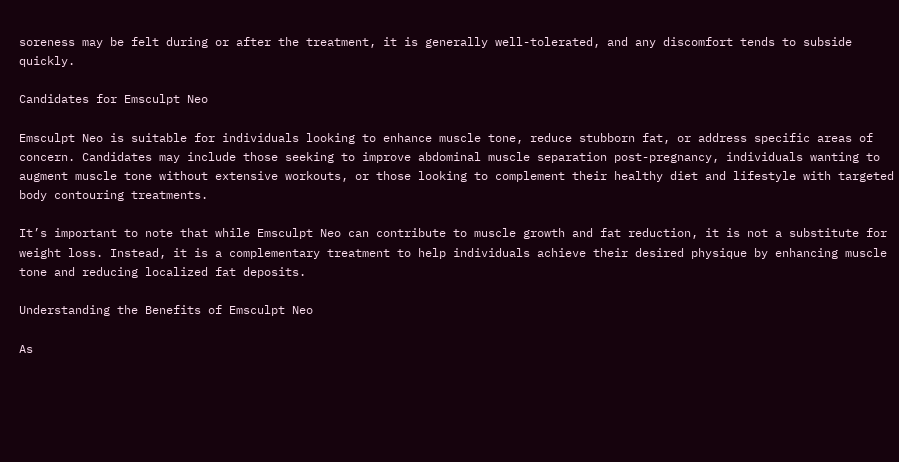soreness may be felt during or after the treatment, it is generally well-tolerated, and any discomfort tends to subside quickly.

Candidates for Emsculpt Neo

Emsculpt Neo is suitable for individuals looking to enhance muscle tone, reduce stubborn fat, or address specific areas of concern. Candidates may include those seeking to improve abdominal muscle separation post-pregnancy, individuals wanting to augment muscle tone without extensive workouts, or those looking to complement their healthy diet and lifestyle with targeted body contouring treatments.

It’s important to note that while Emsculpt Neo can contribute to muscle growth and fat reduction, it is not a substitute for weight loss. Instead, it is a complementary treatment to help individuals achieve their desired physique by enhancing muscle tone and reducing localized fat deposits.

Understanding the Benefits of Emsculpt Neo

As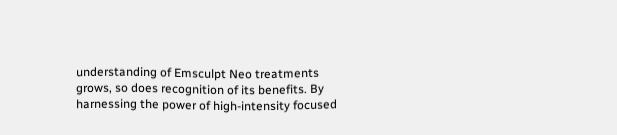understanding of Emsculpt Neo treatments grows, so does recognition of its benefits. By harnessing the power of high-intensity focused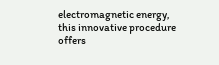electromagnetic energy, this innovative procedure offers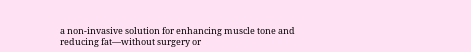a non-invasive solution for enhancing muscle tone and reducing fat—without surgery or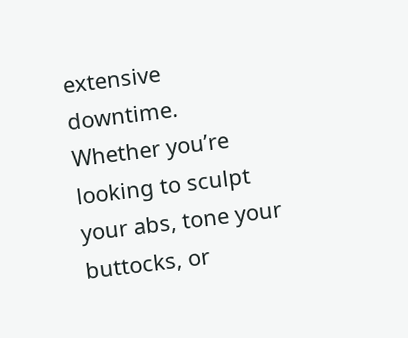extensive downtime. Whether you’re looking to sculpt your abs, tone your buttocks, or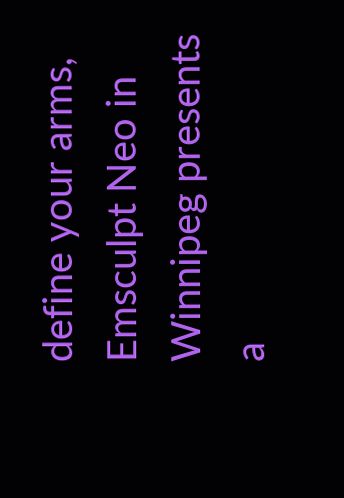define your arms, Emsculpt Neo in Winnipeg presents a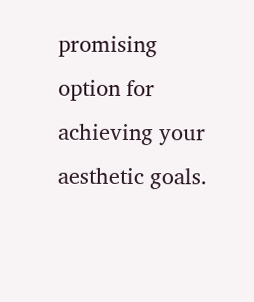promising option for achieving your aesthetic goals.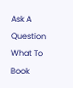Ask A Question
What To Book